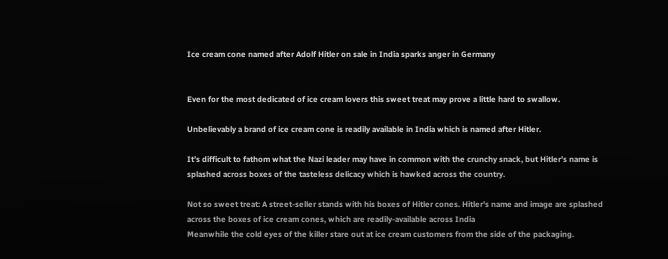Ice cream cone named after Adolf Hitler on sale in India sparks anger in Germany


Even for the most dedicated of ice cream lovers this sweet treat may prove a little hard to swallow.

Unbelievably a brand of ice cream cone is readily available in India which is named after Hitler.

It’s difficult to fathom what the Nazi leader may have in common with the crunchy snack, but Hitler’s name is splashed across boxes of the tasteless delicacy which is hawked across the country.

Not so sweet treat: A street-seller stands with his boxes of Hitler cones. Hitler's name and image are splashed across the boxes of ice cream cones, which are readily-available across India
Meanwhile the cold eyes of the killer stare out at ice cream customers from the side of the packaging.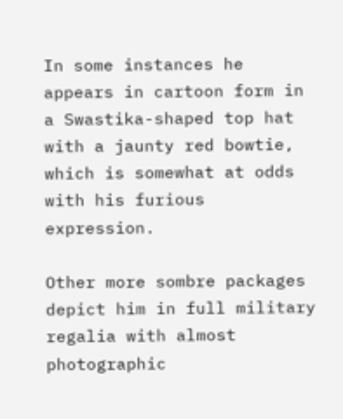In some instances he appears in cartoon form in a Swastika-shaped top hat with a jaunty red bowtie, which is somewhat at odds with his furious expression.

Other more sombre packages depict him in full military regalia with almost photographic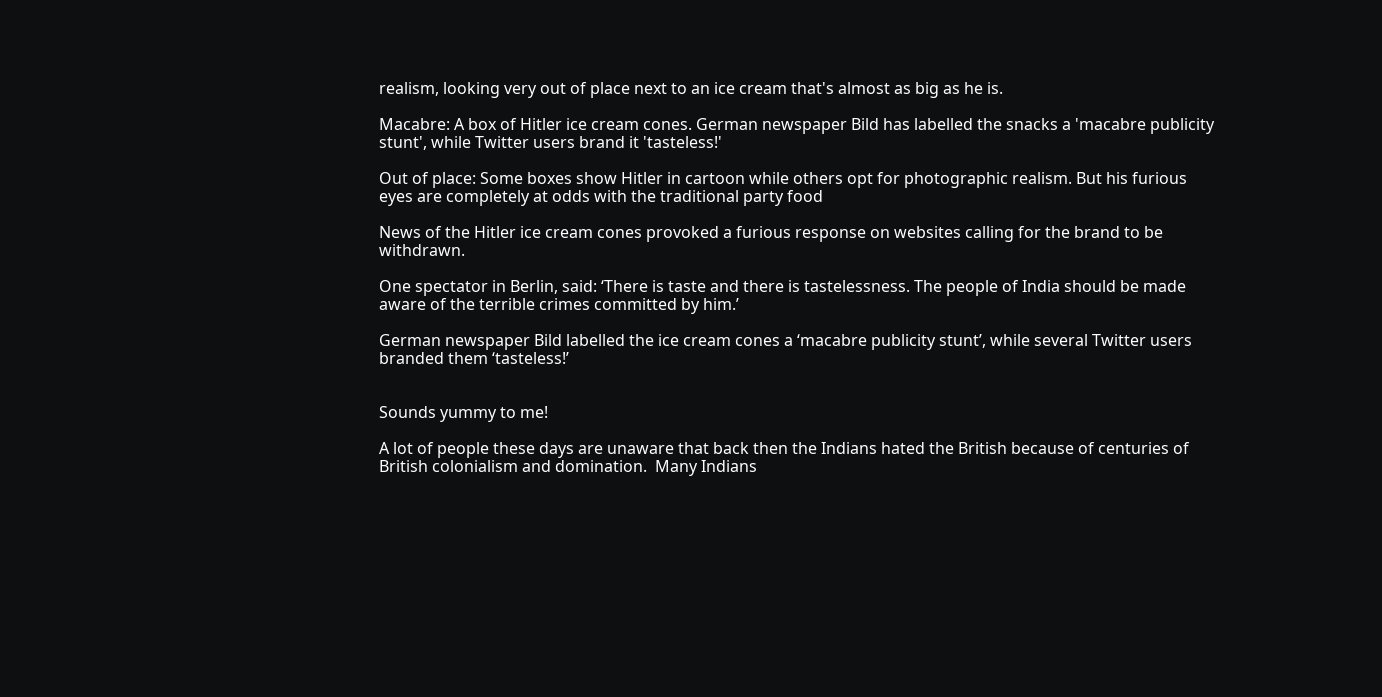realism, looking very out of place next to an ice cream that's almost as big as he is.

Macabre: A box of Hitler ice cream cones. German newspaper Bild has labelled the snacks a 'macabre publicity stunt', while Twitter users brand it 'tasteless!'

Out of place: Some boxes show Hitler in cartoon while others opt for photographic realism. But his furious eyes are completely at odds with the traditional party food

News of the Hitler ice cream cones provoked a furious response on websites calling for the brand to be withdrawn.

One spectator in Berlin, said: ‘There is taste and there is tastelessness. The people of India should be made aware of the terrible crimes committed by him.’

German newspaper Bild labelled the ice cream cones a ‘macabre publicity stunt’, while several Twitter users branded them ‘tasteless!’


Sounds yummy to me!

A lot of people these days are unaware that back then the Indians hated the British because of centuries of British colonialism and domination.  Many Indians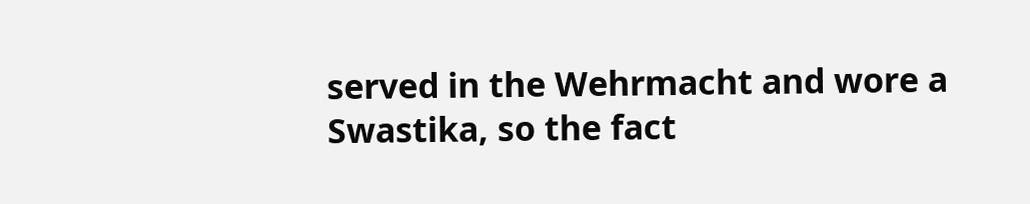served in the Wehrmacht and wore a Swastika, so the fact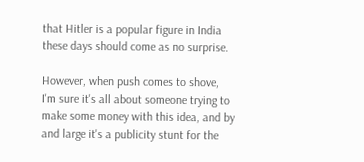that Hitler is a popular figure in India these days should come as no surprise.

However, when push comes to shove, I'm sure it's all about someone trying to make some money with this idea, and by and large it's a publicity stunt for the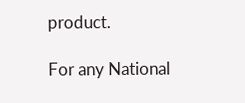product.

For any National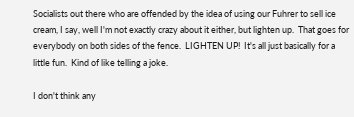Socialists out there who are offended by the idea of using our Fuhrer to sell ice cream, I say, well I'm not exactly crazy about it either, but lighten up.  That goes for everybody on both sides of the fence.  LIGHTEN UP!  It's all just basically for a little fun.  Kind of like telling a joke.

I don't think any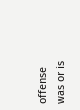offense was or is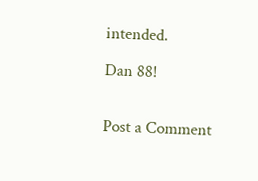intended.

Dan 88!


Post a Comment